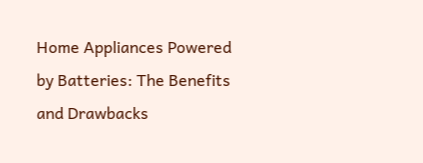Home Appliances Powered by Batteries: The Benefits and Drawbacks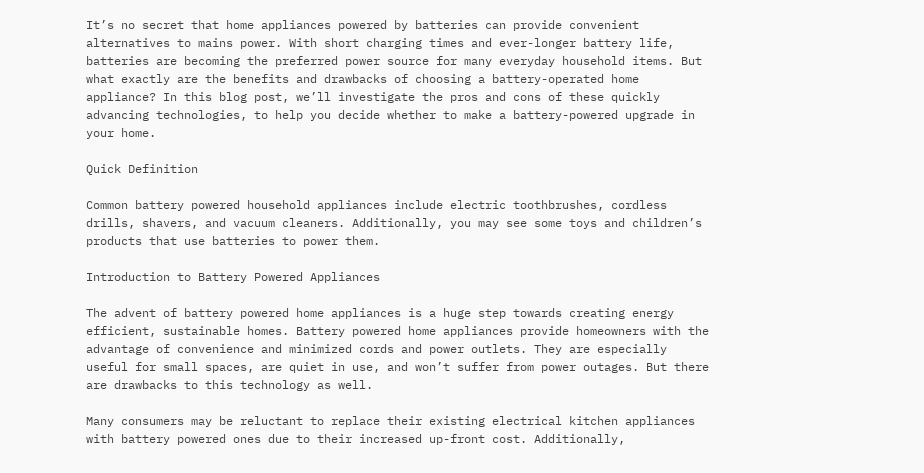It’s no secret that home appliances powered by batteries can provide convenient alternatives to mains power. With short charging times and ever-longer battery life, batteries are becoming the preferred power source for many everyday household items. But what exactly are the benefits and drawbacks of choosing a battery-operated home appliance? In this blog post, we’ll investigate the pros and cons of these quickly advancing technologies, to help you decide whether to make a battery-powered upgrade in your home.

Quick Definition

Common battery powered household appliances include electric toothbrushes, cordless drills, shavers, and vacuum cleaners. Additionally, you may see some toys and children’s products that use batteries to power them.

Introduction to Battery Powered Appliances

The advent of battery powered home appliances is a huge step towards creating energy efficient, sustainable homes. Battery powered home appliances provide homeowners with the advantage of convenience and minimized cords and power outlets. They are especially useful for small spaces, are quiet in use, and won’t suffer from power outages. But there are drawbacks to this technology as well.

Many consumers may be reluctant to replace their existing electrical kitchen appliances with battery powered ones due to their increased up-front cost. Additionally,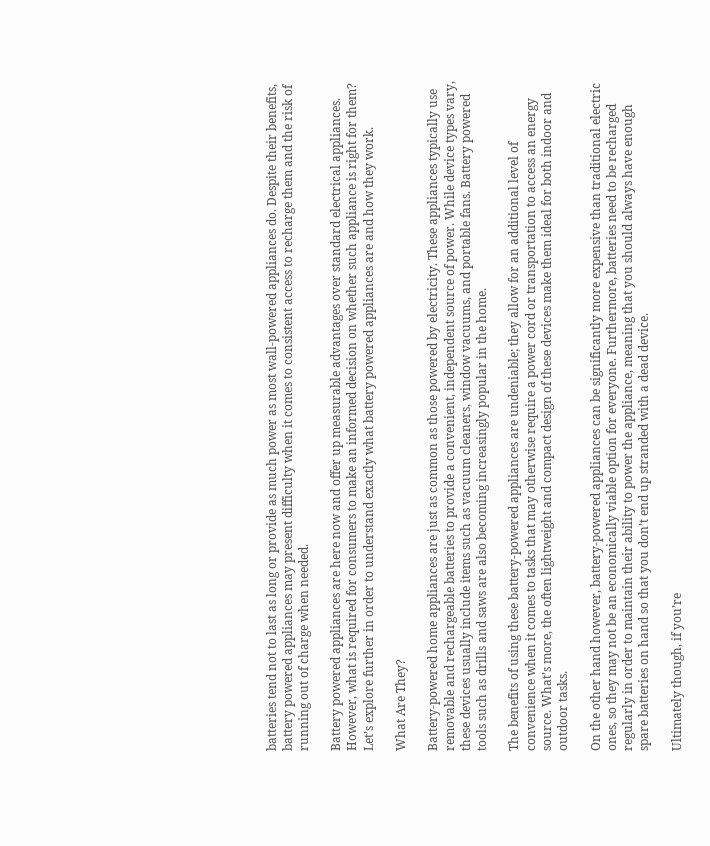batteries tend not to last as long or provide as much power as most wall-powered appliances do. Despite their benefits, battery powered appliances may present difficulty when it comes to consistent access to recharge them and the risk of running out of charge when needed.

Battery powered appliances are here now and offer up measurable advantages over standard electrical appliances. However, what is required for consumers to make an informed decision on whether such appliance is right for them? Let’s explore further in order to understand exactly what battery powered appliances are and how they work.

What Are They?

Battery-powered home appliances are just as common as those powered by electricity. These appliances typically use removable and rechargeable batteries to provide a convenient, independent source of power. While device types vary, these devices usually include items such as vacuum cleaners, window vacuums, and portable fans. Battery powered tools such as drills and saws are also becoming increasingly popular in the home.

The benefits of using these battery-powered appliances are undeniable; they allow for an additional level of convenience when it comes to tasks that may otherwise require a power cord or transportation to access an energy source. What’s more, the often lightweight and compact design of these devices make them ideal for both indoor and outdoor tasks.

On the other hand however, battery-powered appliances can be significantly more expensive than traditional electric ones, so they may not be an economically viable option for everyone. Furthermore, batteries need to be recharged regularly in order to maintain their ability to power the appliance, meaning that you should always have enough spare batteries on hand so that you don’t end up stranded with a dead device.

Ultimately though, if you’re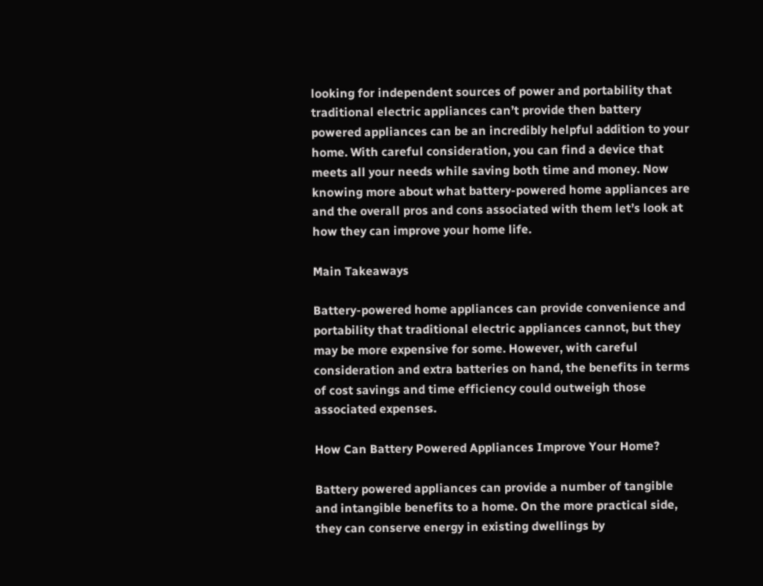looking for independent sources of power and portability that traditional electric appliances can’t provide then battery powered appliances can be an incredibly helpful addition to your home. With careful consideration, you can find a device that meets all your needs while saving both time and money. Now knowing more about what battery-powered home appliances are and the overall pros and cons associated with them let’s look at how they can improve your home life.

Main Takeaways

Battery-powered home appliances can provide convenience and portability that traditional electric appliances cannot, but they may be more expensive for some. However, with careful consideration and extra batteries on hand, the benefits in terms of cost savings and time efficiency could outweigh those associated expenses.

How Can Battery Powered Appliances Improve Your Home?

Battery powered appliances can provide a number of tangible and intangible benefits to a home. On the more practical side, they can conserve energy in existing dwellings by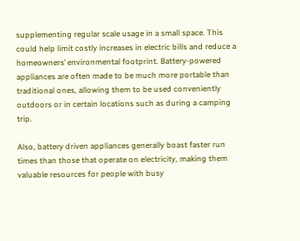supplementing regular scale usage in a small space. This could help limit costly increases in electric bills and reduce a homeowners’ environmental footprint. Battery-powered appliances are often made to be much more portable than traditional ones, allowing them to be used conveniently outdoors or in certain locations such as during a camping trip.

Also, battery driven appliances generally boast faster run times than those that operate on electricity, making them valuable resources for people with busy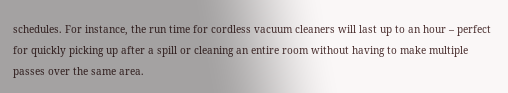schedules. For instance, the run time for cordless vacuum cleaners will last up to an hour – perfect for quickly picking up after a spill or cleaning an entire room without having to make multiple passes over the same area.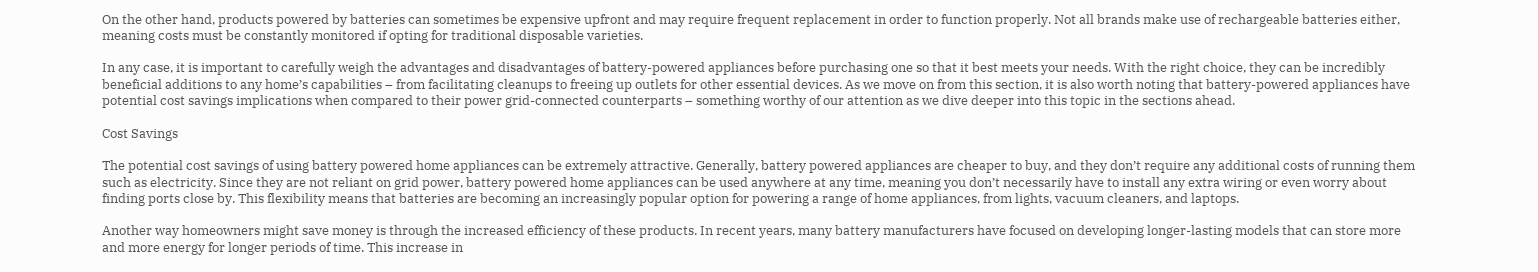On the other hand, products powered by batteries can sometimes be expensive upfront and may require frequent replacement in order to function properly. Not all brands make use of rechargeable batteries either, meaning costs must be constantly monitored if opting for traditional disposable varieties.

In any case, it is important to carefully weigh the advantages and disadvantages of battery-powered appliances before purchasing one so that it best meets your needs. With the right choice, they can be incredibly beneficial additions to any home’s capabilities – from facilitating cleanups to freeing up outlets for other essential devices. As we move on from this section, it is also worth noting that battery-powered appliances have potential cost savings implications when compared to their power grid-connected counterparts – something worthy of our attention as we dive deeper into this topic in the sections ahead.

Cost Savings

The potential cost savings of using battery powered home appliances can be extremely attractive. Generally, battery powered appliances are cheaper to buy, and they don’t require any additional costs of running them such as electricity. Since they are not reliant on grid power, battery powered home appliances can be used anywhere at any time, meaning you don’t necessarily have to install any extra wiring or even worry about finding ports close by. This flexibility means that batteries are becoming an increasingly popular option for powering a range of home appliances, from lights, vacuum cleaners, and laptops.

Another way homeowners might save money is through the increased efficiency of these products. In recent years, many battery manufacturers have focused on developing longer-lasting models that can store more and more energy for longer periods of time. This increase in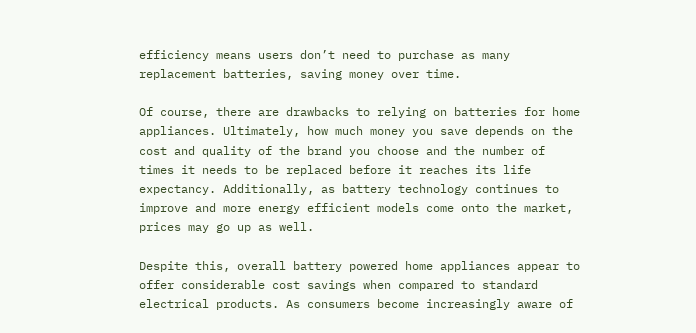efficiency means users don’t need to purchase as many replacement batteries, saving money over time.

Of course, there are drawbacks to relying on batteries for home appliances. Ultimately, how much money you save depends on the cost and quality of the brand you choose and the number of times it needs to be replaced before it reaches its life expectancy. Additionally, as battery technology continues to improve and more energy efficient models come onto the market, prices may go up as well.

Despite this, overall battery powered home appliances appear to offer considerable cost savings when compared to standard electrical products. As consumers become increasingly aware of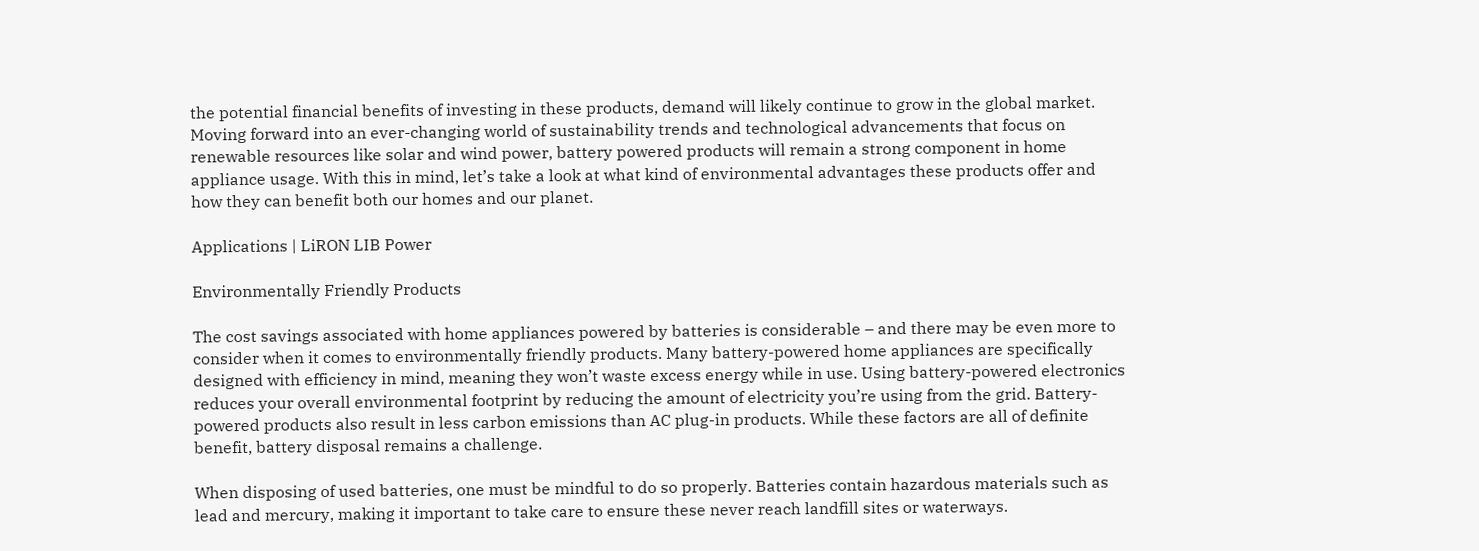the potential financial benefits of investing in these products, demand will likely continue to grow in the global market. Moving forward into an ever-changing world of sustainability trends and technological advancements that focus on renewable resources like solar and wind power, battery powered products will remain a strong component in home appliance usage. With this in mind, let’s take a look at what kind of environmental advantages these products offer and how they can benefit both our homes and our planet.

Applications | LiRON LIB Power

Environmentally Friendly Products

The cost savings associated with home appliances powered by batteries is considerable – and there may be even more to consider when it comes to environmentally friendly products. Many battery-powered home appliances are specifically designed with efficiency in mind, meaning they won’t waste excess energy while in use. Using battery-powered electronics reduces your overall environmental footprint by reducing the amount of electricity you’re using from the grid. Battery-powered products also result in less carbon emissions than AC plug-in products. While these factors are all of definite benefit, battery disposal remains a challenge.

When disposing of used batteries, one must be mindful to do so properly. Batteries contain hazardous materials such as lead and mercury, making it important to take care to ensure these never reach landfill sites or waterways.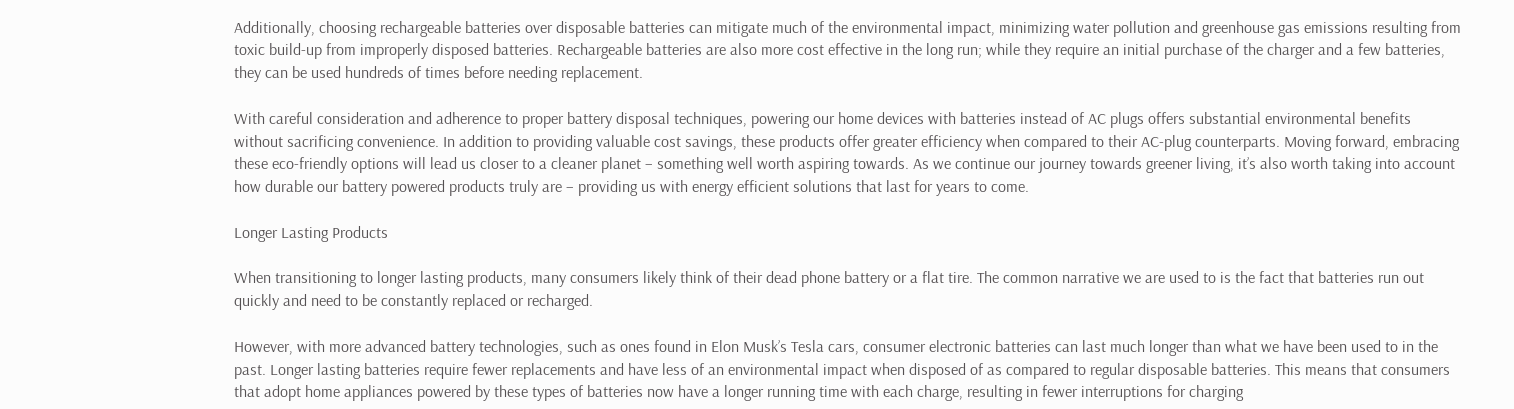Additionally, choosing rechargeable batteries over disposable batteries can mitigate much of the environmental impact, minimizing water pollution and greenhouse gas emissions resulting from toxic build-up from improperly disposed batteries. Rechargeable batteries are also more cost effective in the long run; while they require an initial purchase of the charger and a few batteries, they can be used hundreds of times before needing replacement.

With careful consideration and adherence to proper battery disposal techniques, powering our home devices with batteries instead of AC plugs offers substantial environmental benefits without sacrificing convenience. In addition to providing valuable cost savings, these products offer greater efficiency when compared to their AC-plug counterparts. Moving forward, embracing these eco-friendly options will lead us closer to a cleaner planet – something well worth aspiring towards. As we continue our journey towards greener living, it’s also worth taking into account how durable our battery powered products truly are – providing us with energy efficient solutions that last for years to come.

Longer Lasting Products

When transitioning to longer lasting products, many consumers likely think of their dead phone battery or a flat tire. The common narrative we are used to is the fact that batteries run out quickly and need to be constantly replaced or recharged.

However, with more advanced battery technologies, such as ones found in Elon Musk’s Tesla cars, consumer electronic batteries can last much longer than what we have been used to in the past. Longer lasting batteries require fewer replacements and have less of an environmental impact when disposed of as compared to regular disposable batteries. This means that consumers that adopt home appliances powered by these types of batteries now have a longer running time with each charge, resulting in fewer interruptions for charging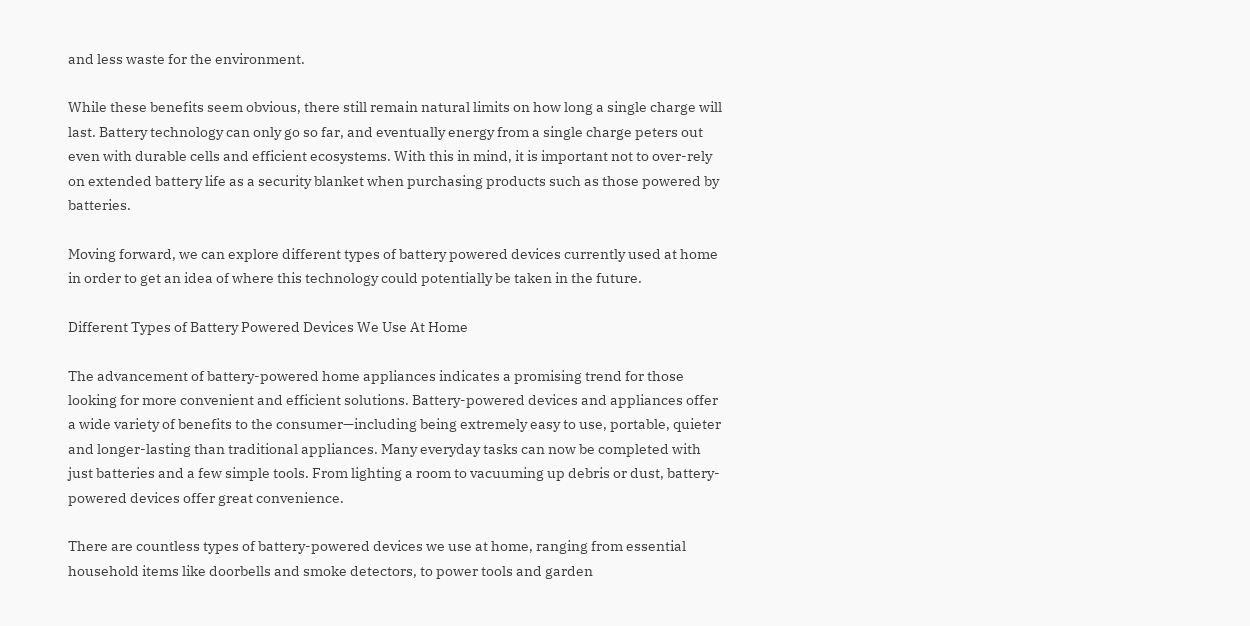and less waste for the environment.

While these benefits seem obvious, there still remain natural limits on how long a single charge will last. Battery technology can only go so far, and eventually energy from a single charge peters out even with durable cells and efficient ecosystems. With this in mind, it is important not to over-rely on extended battery life as a security blanket when purchasing products such as those powered by batteries.

Moving forward, we can explore different types of battery powered devices currently used at home in order to get an idea of where this technology could potentially be taken in the future.

Different Types of Battery Powered Devices We Use At Home

The advancement of battery-powered home appliances indicates a promising trend for those looking for more convenient and efficient solutions. Battery-powered devices and appliances offer a wide variety of benefits to the consumer—including being extremely easy to use, portable, quieter and longer-lasting than traditional appliances. Many everyday tasks can now be completed with just batteries and a few simple tools. From lighting a room to vacuuming up debris or dust, battery-powered devices offer great convenience.

There are countless types of battery-powered devices we use at home, ranging from essential household items like doorbells and smoke detectors, to power tools and garden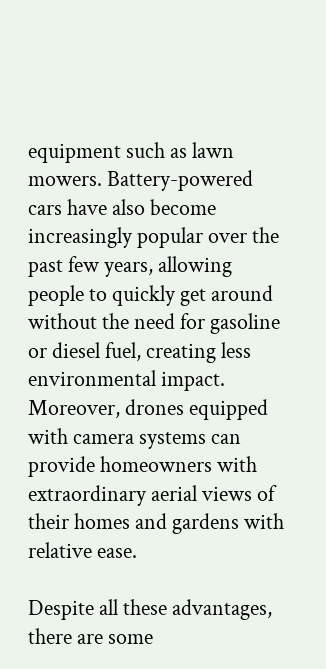equipment such as lawn mowers. Battery-powered cars have also become increasingly popular over the past few years, allowing people to quickly get around without the need for gasoline or diesel fuel, creating less environmental impact. Moreover, drones equipped with camera systems can provide homeowners with extraordinary aerial views of their homes and gardens with relative ease.

Despite all these advantages, there are some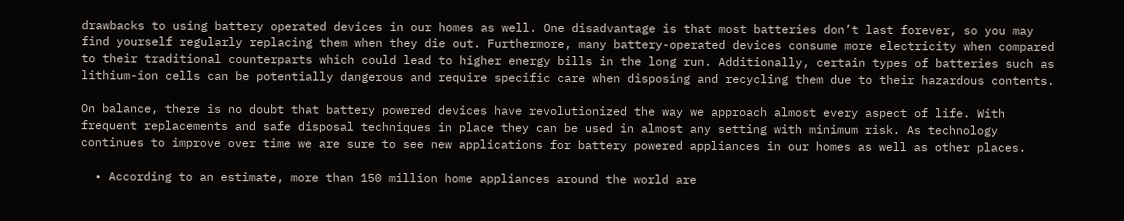drawbacks to using battery operated devices in our homes as well. One disadvantage is that most batteries don’t last forever, so you may find yourself regularly replacing them when they die out. Furthermore, many battery-operated devices consume more electricity when compared to their traditional counterparts which could lead to higher energy bills in the long run. Additionally, certain types of batteries such as lithium-ion cells can be potentially dangerous and require specific care when disposing and recycling them due to their hazardous contents.

On balance, there is no doubt that battery powered devices have revolutionized the way we approach almost every aspect of life. With frequent replacements and safe disposal techniques in place they can be used in almost any setting with minimum risk. As technology continues to improve over time we are sure to see new applications for battery powered appliances in our homes as well as other places.

  • According to an estimate, more than 150 million home appliances around the world are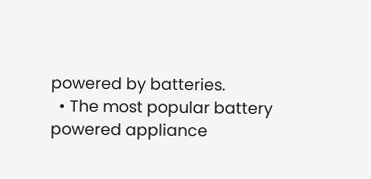powered by batteries.
  • The most popular battery powered appliance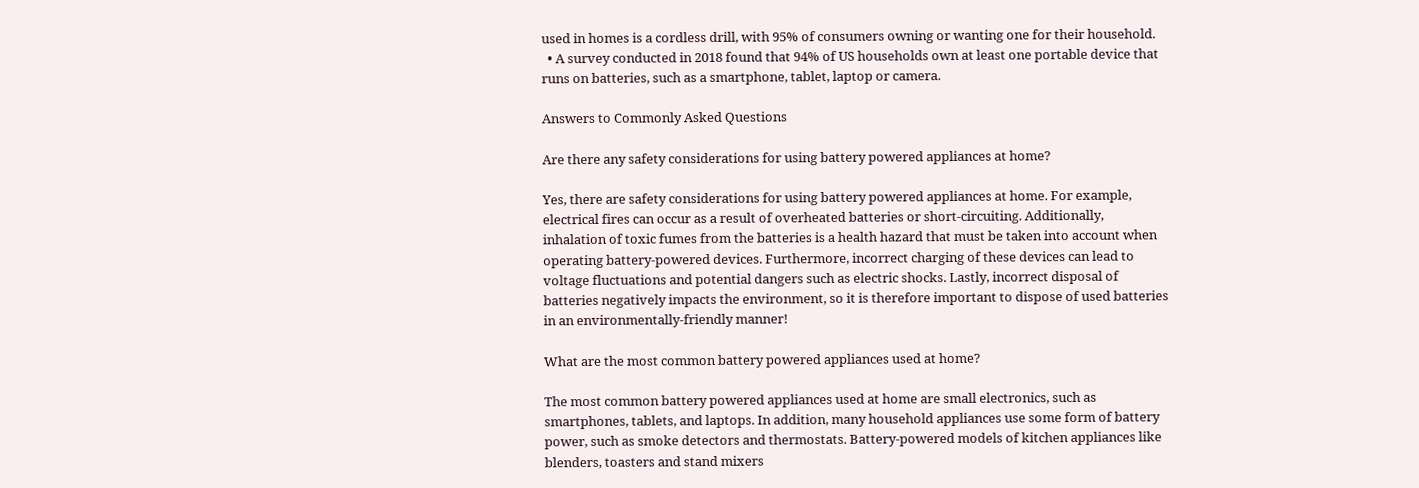used in homes is a cordless drill, with 95% of consumers owning or wanting one for their household.
  • A survey conducted in 2018 found that 94% of US households own at least one portable device that runs on batteries, such as a smartphone, tablet, laptop or camera.

Answers to Commonly Asked Questions

Are there any safety considerations for using battery powered appliances at home?

Yes, there are safety considerations for using battery powered appliances at home. For example, electrical fires can occur as a result of overheated batteries or short-circuiting. Additionally, inhalation of toxic fumes from the batteries is a health hazard that must be taken into account when operating battery-powered devices. Furthermore, incorrect charging of these devices can lead to voltage fluctuations and potential dangers such as electric shocks. Lastly, incorrect disposal of batteries negatively impacts the environment, so it is therefore important to dispose of used batteries in an environmentally-friendly manner!

What are the most common battery powered appliances used at home?

The most common battery powered appliances used at home are small electronics, such as smartphones, tablets, and laptops. In addition, many household appliances use some form of battery power, such as smoke detectors and thermostats. Battery-powered models of kitchen appliances like blenders, toasters and stand mixers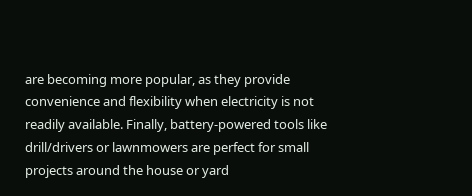are becoming more popular, as they provide convenience and flexibility when electricity is not readily available. Finally, battery-powered tools like drill/drivers or lawnmowers are perfect for small projects around the house or yard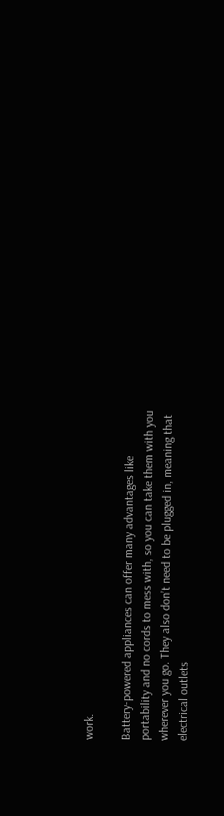work.

Battery-powered appliances can offer many advantages like portability and no cords to mess with, so you can take them with you wherever you go. They also don’t need to be plugged in, meaning that electrical outlets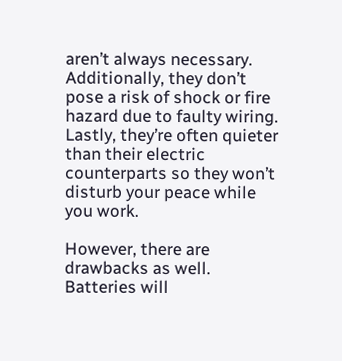aren’t always necessary. Additionally, they don’t pose a risk of shock or fire hazard due to faulty wiring. Lastly, they’re often quieter than their electric counterparts so they won’t disturb your peace while you work.

However, there are drawbacks as well. Batteries will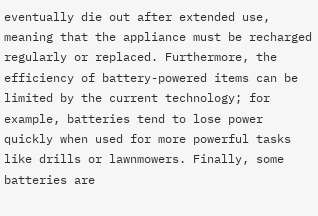eventually die out after extended use, meaning that the appliance must be recharged regularly or replaced. Furthermore, the efficiency of battery-powered items can be limited by the current technology; for example, batteries tend to lose power quickly when used for more powerful tasks like drills or lawnmowers. Finally, some batteries are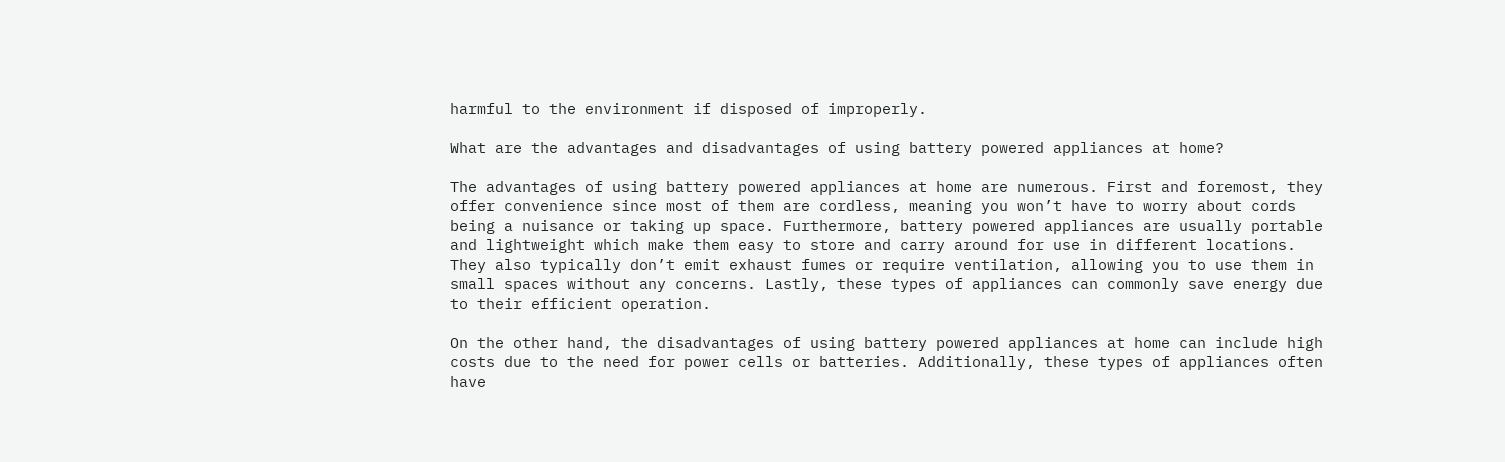harmful to the environment if disposed of improperly.

What are the advantages and disadvantages of using battery powered appliances at home?

The advantages of using battery powered appliances at home are numerous. First and foremost, they offer convenience since most of them are cordless, meaning you won’t have to worry about cords being a nuisance or taking up space. Furthermore, battery powered appliances are usually portable and lightweight which make them easy to store and carry around for use in different locations. They also typically don’t emit exhaust fumes or require ventilation, allowing you to use them in small spaces without any concerns. Lastly, these types of appliances can commonly save energy due to their efficient operation.

On the other hand, the disadvantages of using battery powered appliances at home can include high costs due to the need for power cells or batteries. Additionally, these types of appliances often have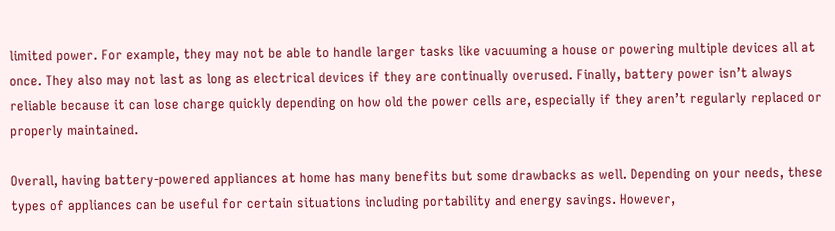limited power. For example, they may not be able to handle larger tasks like vacuuming a house or powering multiple devices all at once. They also may not last as long as electrical devices if they are continually overused. Finally, battery power isn’t always reliable because it can lose charge quickly depending on how old the power cells are, especially if they aren’t regularly replaced or properly maintained.

Overall, having battery-powered appliances at home has many benefits but some drawbacks as well. Depending on your needs, these types of appliances can be useful for certain situations including portability and energy savings. However,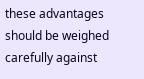these advantages should be weighed carefully against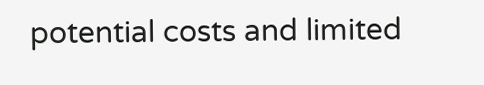potential costs and limited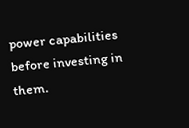power capabilities before investing in them.